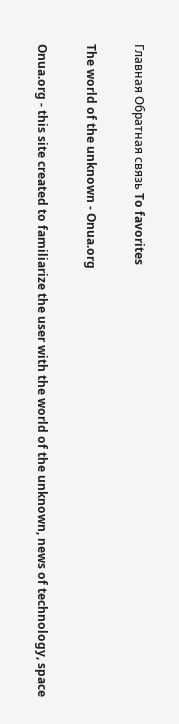Главная Обратная связь To favorites

The world of the unknown - Onua.org

Onua.org - this site created to familiarize the user with the world of the unknown, news of technology, space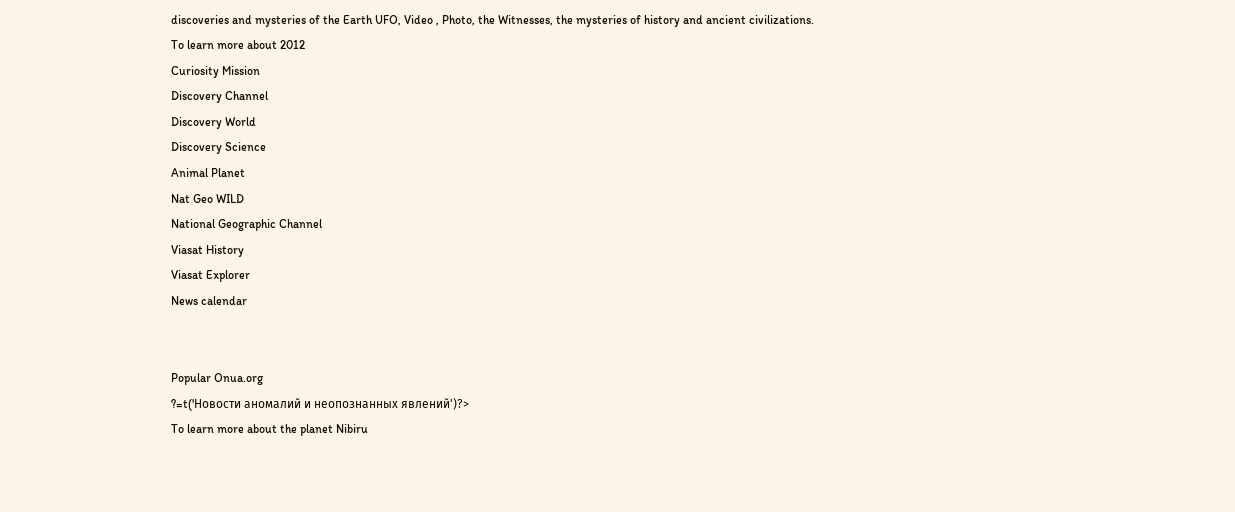discoveries and mysteries of the Earth UFO, Video , Photo, the Witnesses, the mysteries of history and ancient civilizations.
To learn more about 2012
Curiosity Mission
Discovery Channel
Discovery World
Discovery Science
Animal Planet
Nat Geo WILD
National Geographic Channel
Viasat History
Viasat Explorer
News calendar


Popular Onua.org
?=t('Новости аномалий и неопознанных явлений')?>
To learn more about the planet Nibiru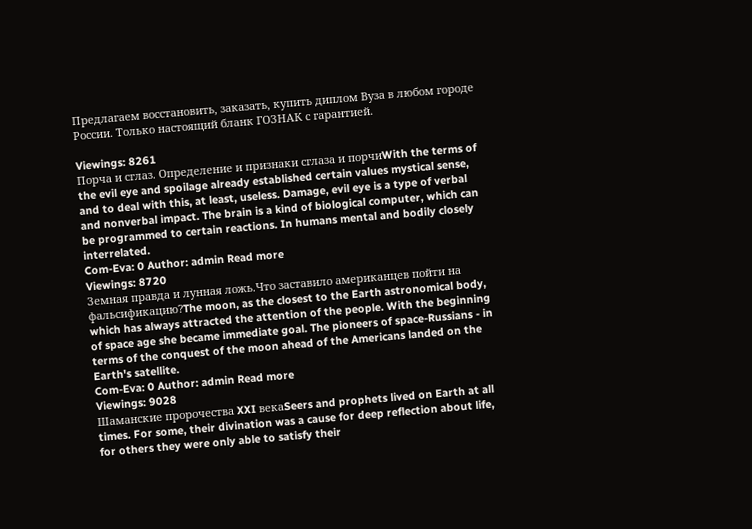Предлагаем восстановить, заказать, купить диплом Вуза в любом городе России. Только настоящий бланк ГОЗНАК с гарантией.

Viewings: 8261
Порча и сглаз. Определение и признаки сглaзa и порчиWith the terms of the evil eye and spoilage already established certain values mystical sense, and to deal with this, at least, useless. Damage, evil eye is a type of verbal and nonverbal impact. The brain is a kind of biological computer, which can be programmed to certain reactions. In humans mental and bodily closely interrelated.
Com-Eva: 0 Author: admin Read more
Viewings: 8720
Земная правда и лунная ложь.Что заставило американцев пойти на фальсификацию?The moon, as the closest to the Earth astronomical body, which has always attracted the attention of the people. With the beginning of space age she became immediate goal. The pioneers of space-Russians - in terms of the conquest of the moon ahead of the Americans landed on the Earth's satellite.
Com-Eva: 0 Author: admin Read more
Viewings: 9028
Шаманские пророчества XXI векаSeers and prophets lived on Earth at all times. For some, their divination was a cause for deep reflection about life, for others they were only able to satisfy their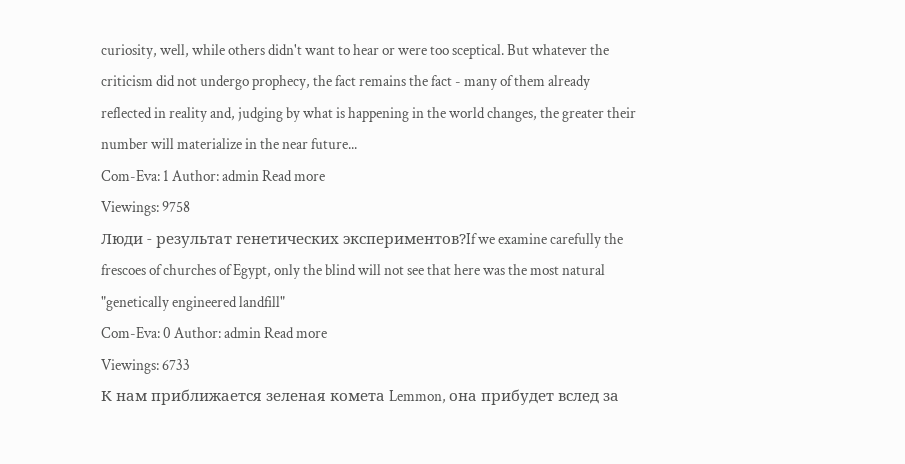curiosity, well, while others didn't want to hear or were too sceptical. But whatever the criticism did not undergo prophecy, the fact remains the fact - many of them already reflected in reality and, judging by what is happening in the world changes, the greater their number will materialize in the near future...
Com-Eva: 1 Author: admin Read more
Viewings: 9758
Люди - результат генетических экспериментов?If we examine carefully the frescoes of churches of Egypt, only the blind will not see that here was the most natural "genetically engineered landfill"
Com-Eva: 0 Author: admin Read more
Viewings: 6733
К нам приближается зеленая комета Lemmon, она прибудет вслед за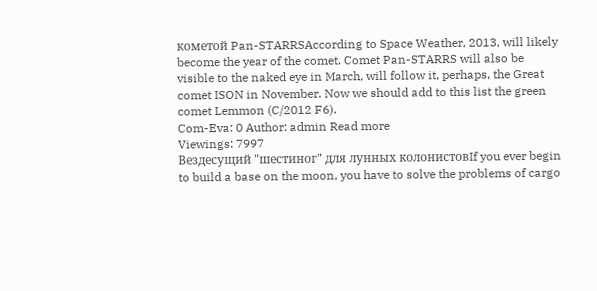кометой Pan-STARRSAccording to Space Weather, 2013, will likely become the year of the comet. Comet Pan-STARRS will also be visible to the naked eye in March, will follow it, perhaps, the Great comet ISON in November. Now we should add to this list the green comet Lemmon (C/2012 F6).
Com-Eva: 0 Author: admin Read more
Viewings: 7997
Вездесущий "шестиног" для лунных колонистовIf you ever begin to build a base on the moon, you have to solve the problems of cargo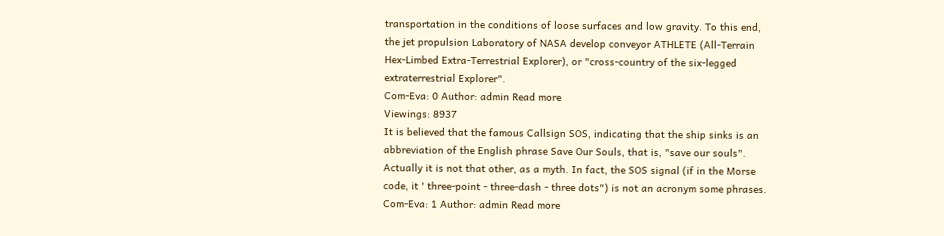transportation in the conditions of loose surfaces and low gravity. To this end, the jet propulsion Laboratory of NASA develop conveyor ATHLETE (All-Terrain Hex-Limbed Extra-Terrestrial Explorer), or "cross-country of the six-legged extraterrestrial Explorer".
Com-Eva: 0 Author: admin Read more
Viewings: 8937
It is believed that the famous Callsign SOS, indicating that the ship sinks is an abbreviation of the English phrase Save Our Souls, that is, "save our souls". Actually it is not that other, as a myth. In fact, the SOS signal (if in the Morse code, it ' three-point - three-dash - three dots") is not an acronym some phrases.
Com-Eva: 1 Author: admin Read more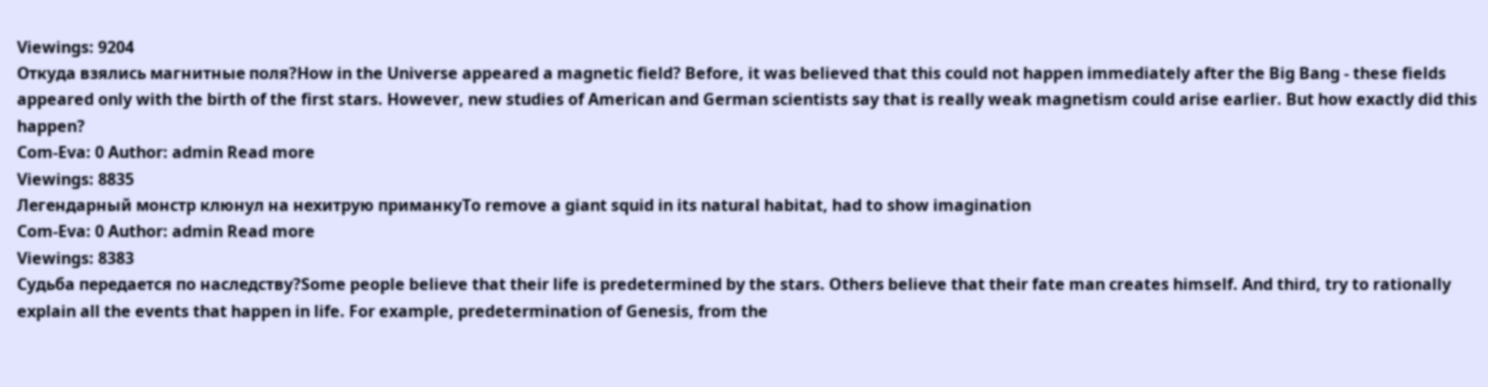Viewings: 9204
Откуда взялись магнитные поля?How in the Universe appeared a magnetic field? Before, it was believed that this could not happen immediately after the Big Bang - these fields appeared only with the birth of the first stars. However, new studies of American and German scientists say that is really weak magnetism could arise earlier. But how exactly did this happen?
Com-Eva: 0 Author: admin Read more
Viewings: 8835
Легендарный монстр клюнул на нехитрую приманкуTo remove a giant squid in its natural habitat, had to show imagination
Com-Eva: 0 Author: admin Read more
Viewings: 8383
Судьба передается по наследству?Some people believe that their life is predetermined by the stars. Others believe that their fate man creates himself. And third, try to rationally explain all the events that happen in life. For example, predetermination of Genesis, from the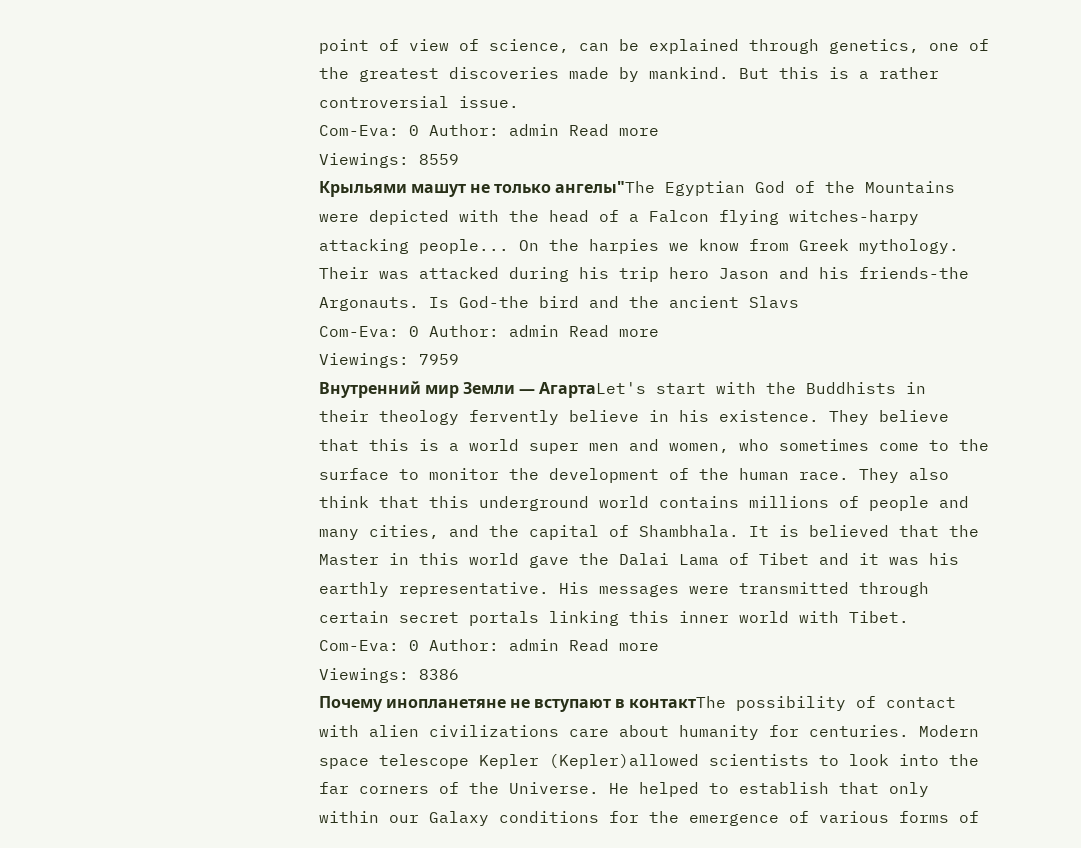point of view of science, can be explained through genetics, one of the greatest discoveries made by mankind. But this is a rather controversial issue.
Com-Eva: 0 Author: admin Read more
Viewings: 8559
Крыльями машут не только ангелы"The Egyptian God of the Mountains were depicted with the head of a Falcon flying witches-harpy attacking people... On the harpies we know from Greek mythology. Their was attacked during his trip hero Jason and his friends-the Argonauts. Is God-the bird and the ancient Slavs
Com-Eva: 0 Author: admin Read more
Viewings: 7959
Внутренний мир Земли — АгартаLet's start with the Buddhists in their theology fervently believe in his existence. They believe that this is a world super men and women, who sometimes come to the surface to monitor the development of the human race. They also think that this underground world contains millions of people and many cities, and the capital of Shambhala. It is believed that the Master in this world gave the Dalai Lama of Tibet and it was his earthly representative. His messages were transmitted through certain secret portals linking this inner world with Tibet.
Com-Eva: 0 Author: admin Read more
Viewings: 8386
Почему инопланетяне не вступают в контактThe possibility of contact with alien civilizations care about humanity for centuries. Modern space telescope Kepler (Kepler)allowed scientists to look into the far corners of the Universe. He helped to establish that only within our Galaxy conditions for the emergence of various forms of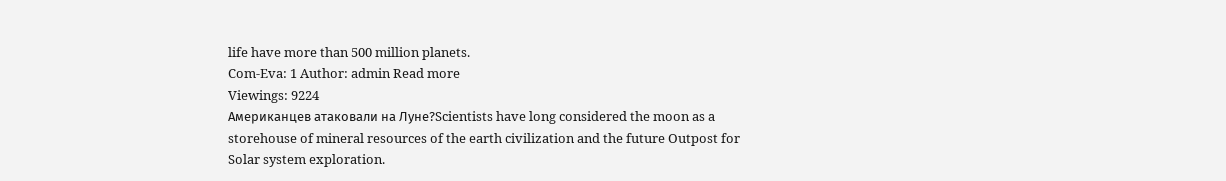life have more than 500 million planets.
Com-Eva: 1 Author: admin Read more
Viewings: 9224
Американцев атаковали на Луне?Scientists have long considered the moon as a storehouse of mineral resources of the earth civilization and the future Outpost for Solar system exploration.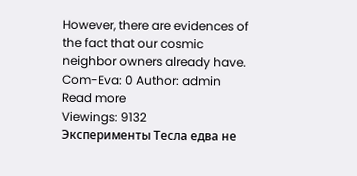However, there are evidences of the fact that our cosmic neighbor owners already have.
Com-Eva: 0 Author: admin Read more
Viewings: 9132
Эксперименты Тесла едва не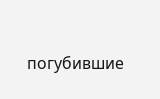погубившие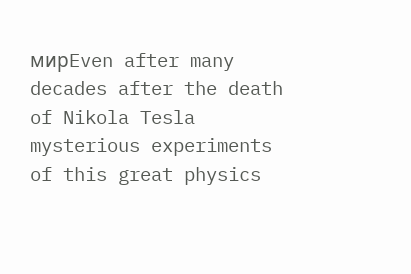мирEven after many decades after the death of Nikola Tesla mysterious experiments of this great physics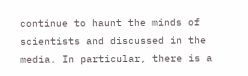continue to haunt the minds of scientists and discussed in the media. In particular, there is a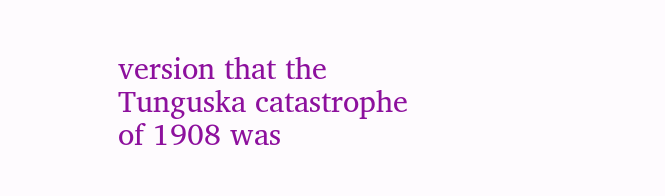version that the Tunguska catastrophe of 1908 was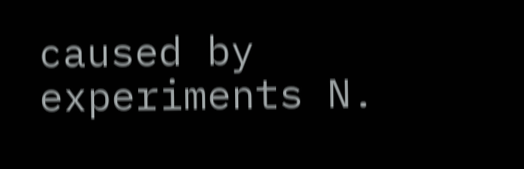caused by experiments N.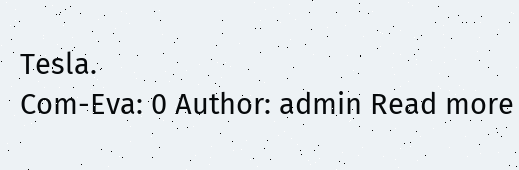Tesla.
Com-Eva: 0 Author: admin Read more